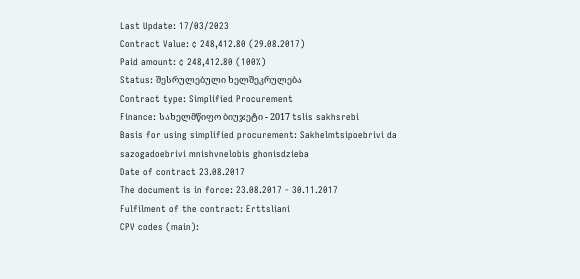Last Update: 17/03/2023
Contract Value: ¢ 248,412.80 (29.08.2017)
Paid amount: ¢ 248,412.80 (100%)
Status: შესრულებული ხელშეკრულება
Contract type: Simplified Procurement
Finance: სახელმწიფო ბიუჯეტი - 2017 tslis sakhsrebi
Basis for using simplified procurement: Sakhelmtsipoebrivi da sazogadoebrivi mnishvnelobis ghonisdzieba
Date of contract 23.08.2017
The document is in force: 23.08.2017 - 30.11.2017
Fulfilment of the contract: Erttsliani
CPV codes (main):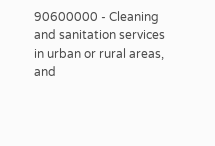90600000 - Cleaning and sanitation services in urban or rural areas, and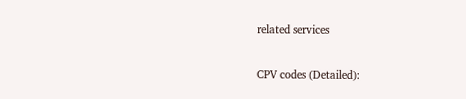related services

CPV codes (Detailed):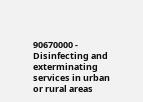90670000 - Disinfecting and exterminating services in urban or rural areas